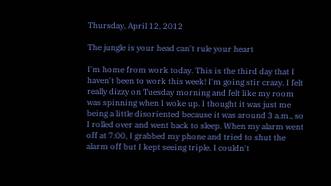Thursday, April 12, 2012

The jungle is your head can't rule your heart

I'm home from work today. This is the third day that I haven't been to work this week! I'm going stir crazy. I felt really dizzy on Tuesday morning and felt like my room was spinning when I woke up. I thought it was just me being a little disoriented because it was around 3 a.m., so I rolled over and went back to sleep. When my alarm went off at 7:00, I grabbed my phone and tried to shut the alarm off but I kept seeing triple. I couldn't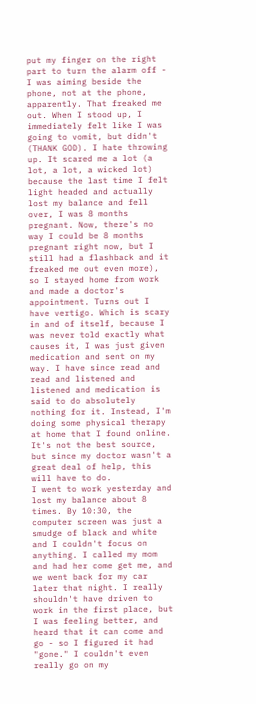put my finger on the right part to turn the alarm off - I was aiming beside the phone, not at the phone, apparently. That freaked me out. When I stood up, I immediately felt like I was going to vomit, but didn't (THANK GOD). I hate throwing up. It scared me a lot (a lot, a lot, a wicked lot) because the last time I felt light headed and actually lost my balance and fell over, I was 8 months pregnant. Now, there's no way I could be 8 months pregnant right now, but I still had a flashback and it freaked me out even more), so I stayed home from work and made a doctor's appointment. Turns out I have vertigo. Which is scary in and of itself, because I was never told exactly what causes it, I was just given medication and sent on my way. I have since read and read and listened and listened and medication is said to do absolutely nothing for it. Instead, I'm doing some physical therapy at home that I found online. It's not the best source, but since my doctor wasn't a great deal of help, this will have to do.
I went to work yesterday and lost my balance about 8 times. By 10:30, the computer screen was just a smudge of black and white and I couldn't focus on anything. I called my mom and had her come get me, and we went back for my car later that night. I really shouldn't have driven to work in the first place, but I was feeling better, and heard that it can come and go - so I figured it had "gone." I couldn't even really go on my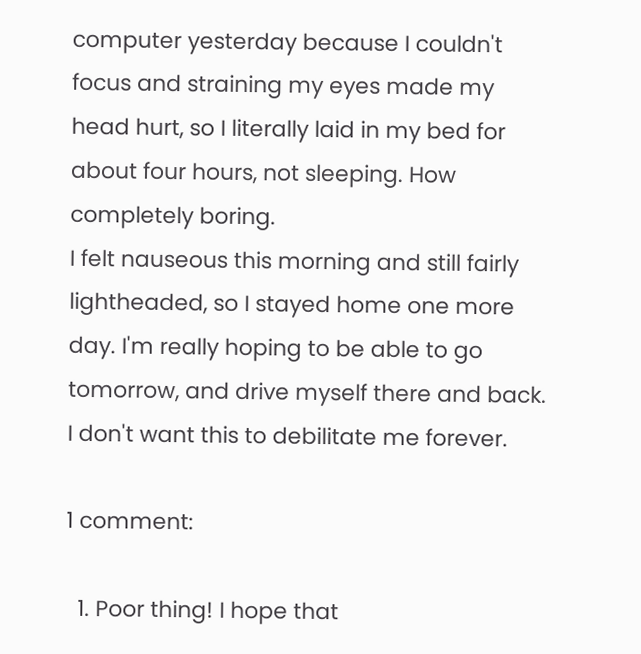computer yesterday because I couldn't focus and straining my eyes made my head hurt, so I literally laid in my bed for about four hours, not sleeping. How completely boring.
I felt nauseous this morning and still fairly lightheaded, so I stayed home one more day. I'm really hoping to be able to go tomorrow, and drive myself there and back. I don't want this to debilitate me forever.

1 comment:

  1. Poor thing! I hope that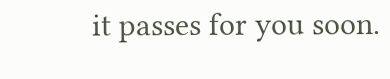it passes for you soon.